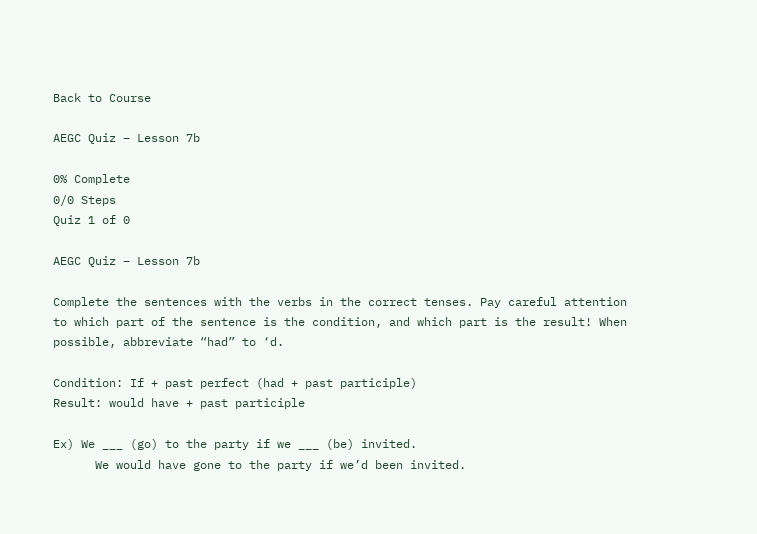Back to Course

AEGC Quiz – Lesson 7b

0% Complete
0/0 Steps
Quiz 1 of 0

AEGC Quiz – Lesson 7b

Complete the sentences with the verbs in the correct tenses. Pay careful attention to which part of the sentence is the condition, and which part is the result! When possible, abbreviate “had” to ‘d.

Condition: If + past perfect (had + past participle)
Result: would have + past participle

Ex) We ___ (go) to the party if we ___ (be) invited.
      We would have gone to the party if we’d been invited.